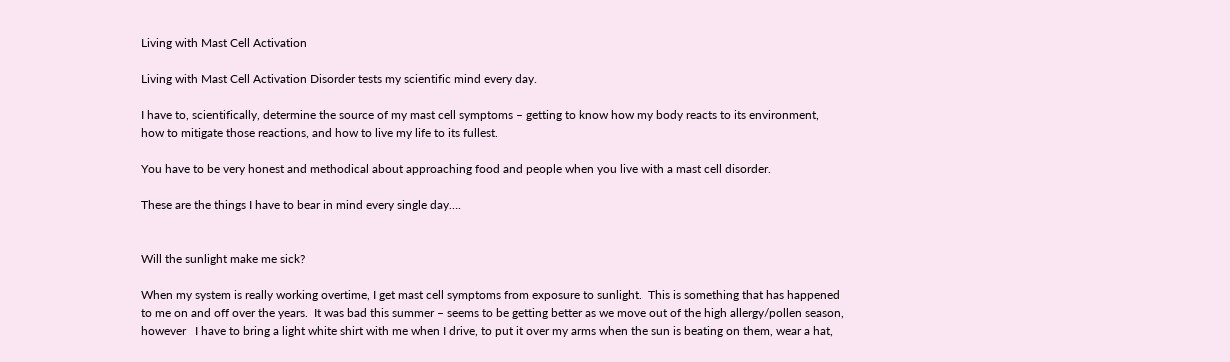Living with Mast Cell Activation

Living with Mast Cell Activation Disorder tests my scientific mind every day.

I have to, scientifically, determine the source of my mast cell symptoms – getting to know how my body reacts to its environment, how to mitigate those reactions, and how to live my life to its fullest.

You have to be very honest and methodical about approaching food and people when you live with a mast cell disorder.

These are the things I have to bear in mind every single day….


Will the sunlight make me sick?

When my system is really working overtime, I get mast cell symptoms from exposure to sunlight.  This is something that has happened to me on and off over the years.  It was bad this summer – seems to be getting better as we move out of the high allergy/pollen season, however   I have to bring a light white shirt with me when I drive, to put it over my arms when the sun is beating on them, wear a hat,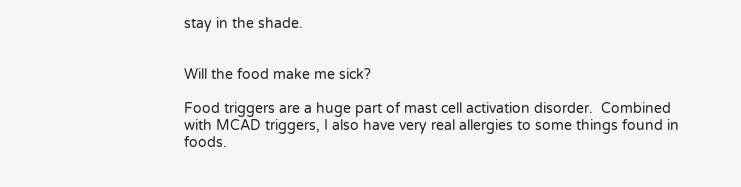stay in the shade.


Will the food make me sick?

Food triggers are a huge part of mast cell activation disorder.  Combined with MCAD triggers, I also have very real allergies to some things found in foods.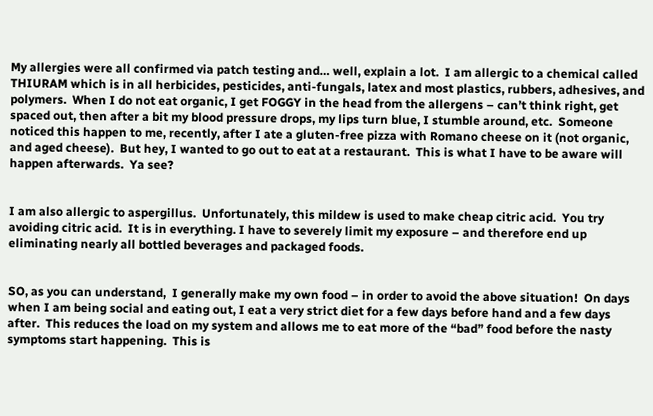My allergies were all confirmed via patch testing and… well, explain a lot.  I am allergic to a chemical called THIURAM which is in all herbicides, pesticides, anti-fungals, latex and most plastics, rubbers, adhesives, and polymers.  When I do not eat organic, I get FOGGY in the head from the allergens – can’t think right, get spaced out, then after a bit my blood pressure drops, my lips turn blue, I stumble around, etc.  Someone noticed this happen to me, recently, after I ate a gluten-free pizza with Romano cheese on it (not organic, and aged cheese).  But hey, I wanted to go out to eat at a restaurant.  This is what I have to be aware will happen afterwards.  Ya see?


I am also allergic to aspergillus.  Unfortunately, this mildew is used to make cheap citric acid.  You try avoiding citric acid.  It is in everything. I have to severely limit my exposure – and therefore end up eliminating nearly all bottled beverages and packaged foods.


SO, as you can understand,  I generally make my own food – in order to avoid the above situation!  On days when I am being social and eating out, I eat a very strict diet for a few days before hand and a few days after.  This reduces the load on my system and allows me to eat more of the “bad” food before the nasty symptoms start happening.  This is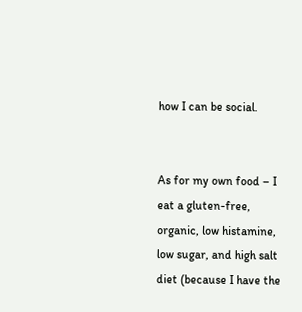how I can be social.


As for my own food – I eat a gluten-free, organic, low histamine, low sugar, and high salt diet (because I have the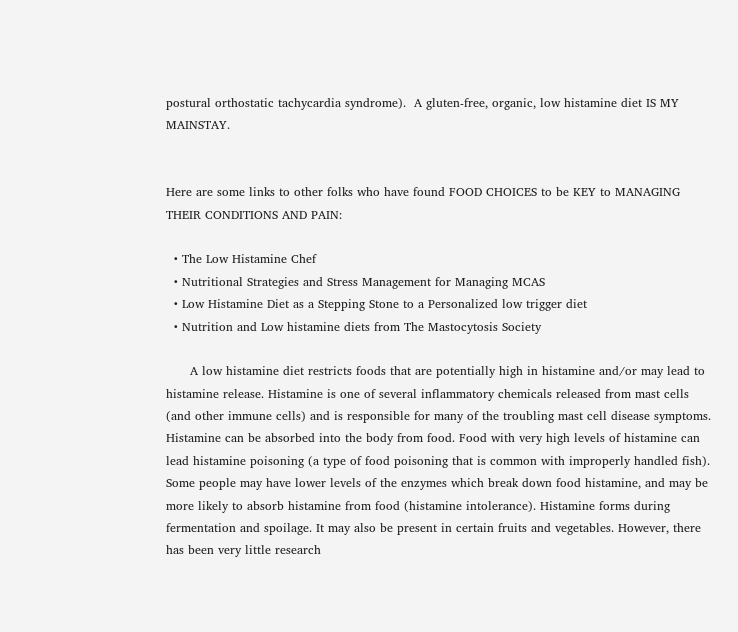postural orthostatic tachycardia syndrome).  A gluten-free, organic, low histamine diet IS MY MAINSTAY.


Here are some links to other folks who have found FOOD CHOICES to be KEY to MANAGING THEIR CONDITIONS AND PAIN:

  • The Low Histamine Chef
  • Nutritional Strategies and Stress Management for Managing MCAS
  • Low Histamine Diet as a Stepping Stone to a Personalized low trigger diet
  • Nutrition and Low histamine diets from The Mastocytosis Society

      A low histamine diet restricts foods that are potentially high in histamine and/or may lead to histamine release. Histamine is one of several inflammatory chemicals released from mast cells (and other immune cells) and is responsible for many of the troubling mast cell disease symptoms. Histamine can be absorbed into the body from food. Food with very high levels of histamine can lead histamine poisoning (a type of food poisoning that is common with improperly handled fish). Some people may have lower levels of the enzymes which break down food histamine, and may be more likely to absorb histamine from food (histamine intolerance). Histamine forms during fermentation and spoilage. It may also be present in certain fruits and vegetables. However, there has been very little research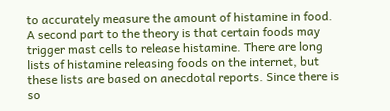to accurately measure the amount of histamine in food. A second part to the theory is that certain foods may trigger mast cells to release histamine. There are long lists of histamine releasing foods on the internet, but these lists are based on anecdotal reports. Since there is so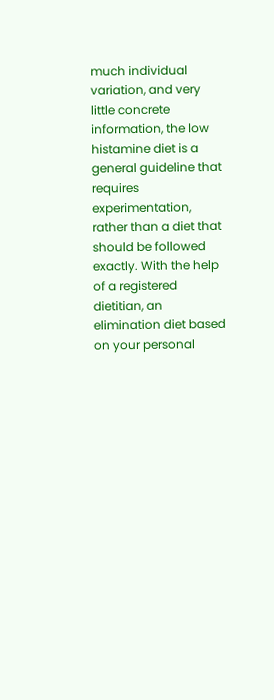much individual variation, and very little concrete information, the low histamine diet is a general guideline that requires experimentation, rather than a diet that should be followed exactly. With the help of a registered dietitian, an elimination diet based on your personal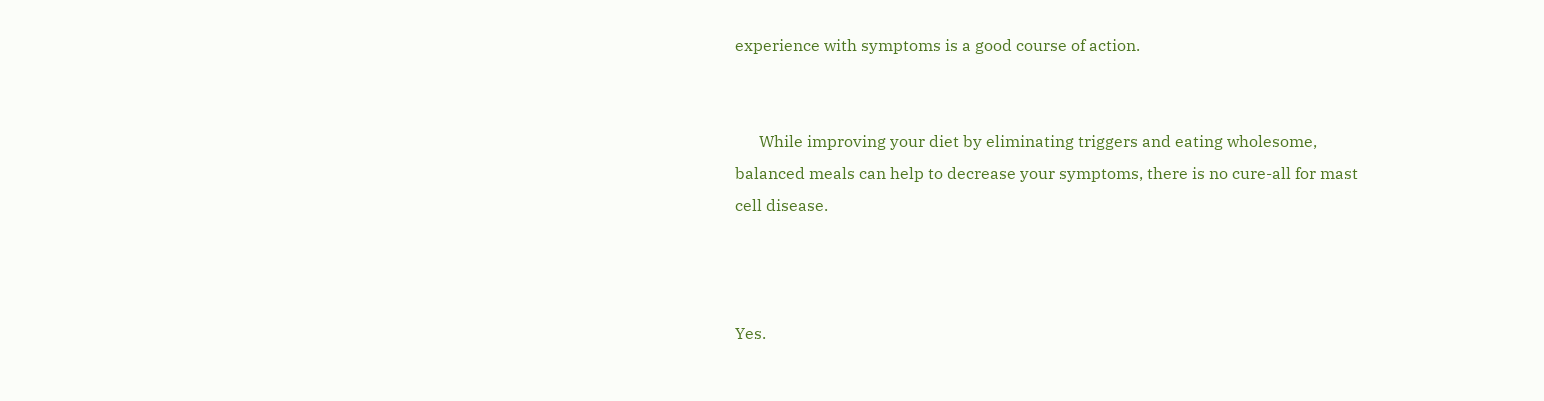experience with symptoms is a good course of action.


      While improving your diet by eliminating triggers and eating wholesome, balanced meals can help to decrease your symptoms, there is no cure-all for mast cell disease.



Yes.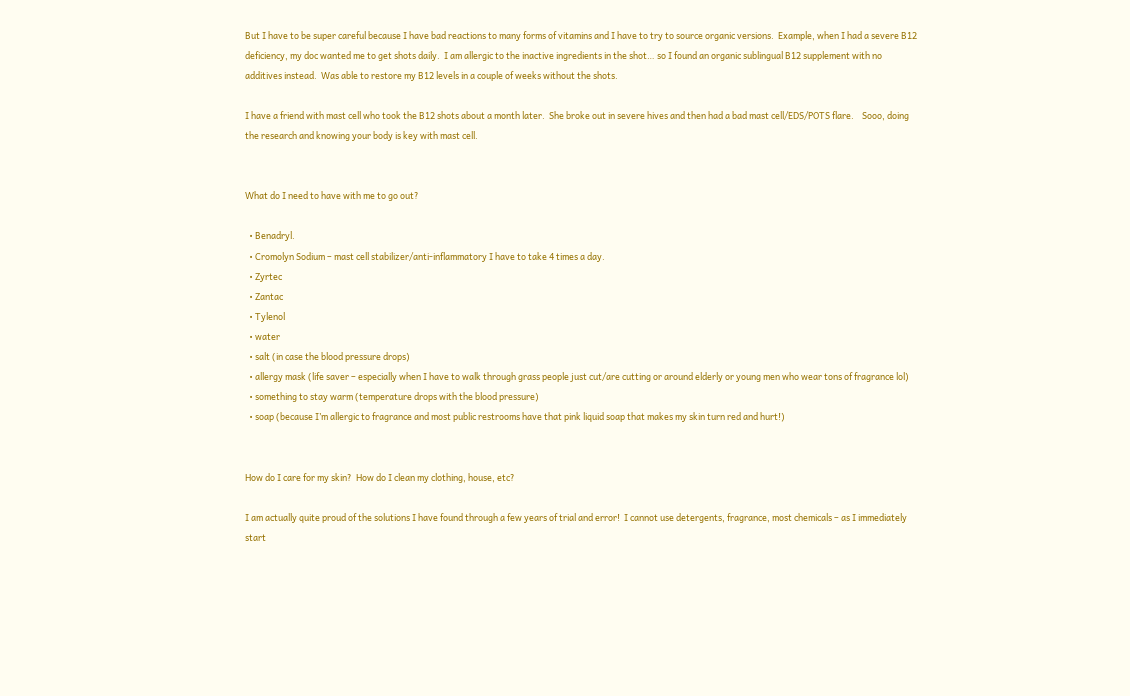But I have to be super careful because I have bad reactions to many forms of vitamins and I have to try to source organic versions.  Example, when I had a severe B12 deficiency, my doc wanted me to get shots daily.  I am allergic to the inactive ingredients in the shot… so I found an organic sublingual B12 supplement with no additives instead.  Was able to restore my B12 levels in a couple of weeks without the shots.

I have a friend with mast cell who took the B12 shots about a month later.  She broke out in severe hives and then had a bad mast cell/EDS/POTS flare.    Sooo, doing the research and knowing your body is key with mast cell.


What do I need to have with me to go out?

  • Benadryl.
  • Cromolyn Sodium – mast cell stabilizer/anti-inflammatory I have to take 4 times a day.
  • Zyrtec
  • Zantac
  • Tylenol
  • water
  • salt (in case the blood pressure drops)
  • allergy mask (life saver – especially when I have to walk through grass people just cut/are cutting or around elderly or young men who wear tons of fragrance lol)
  • something to stay warm (temperature drops with the blood pressure)
  • soap (because I’m allergic to fragrance and most public restrooms have that pink liquid soap that makes my skin turn red and hurt!)


How do I care for my skin?  How do I clean my clothing, house, etc?

I am actually quite proud of the solutions I have found through a few years of trial and error!  I cannot use detergents, fragrance, most chemicals – as I immediately start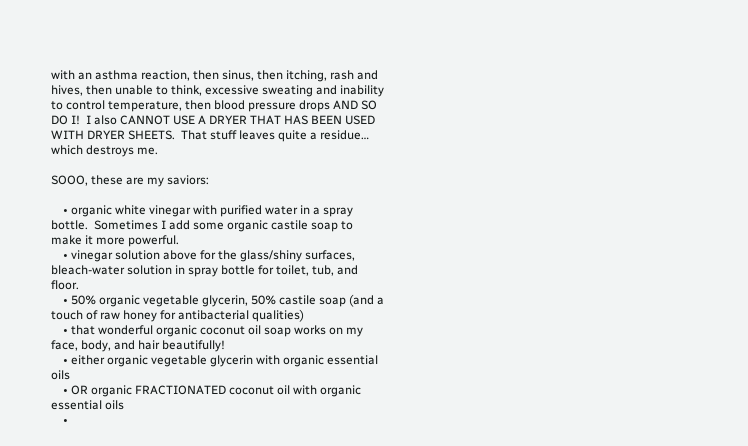with an asthma reaction, then sinus, then itching, rash and hives, then unable to think, excessive sweating and inability to control temperature, then blood pressure drops AND SO DO I!  I also CANNOT USE A DRYER THAT HAS BEEN USED WITH DRYER SHEETS.  That stuff leaves quite a residue… which destroys me.

SOOO, these are my saviors:

    • organic white vinegar with purified water in a spray bottle.  Sometimes I add some organic castile soap to make it more powerful.
    • vinegar solution above for the glass/shiny surfaces, bleach-water solution in spray bottle for toilet, tub, and floor.
    • 50% organic vegetable glycerin, 50% castile soap (and a touch of raw honey for antibacterial qualities)
    • that wonderful organic coconut oil soap works on my face, body, and hair beautifully!
    • either organic vegetable glycerin with organic essential oils
    • OR organic FRACTIONATED coconut oil with organic essential oils
    •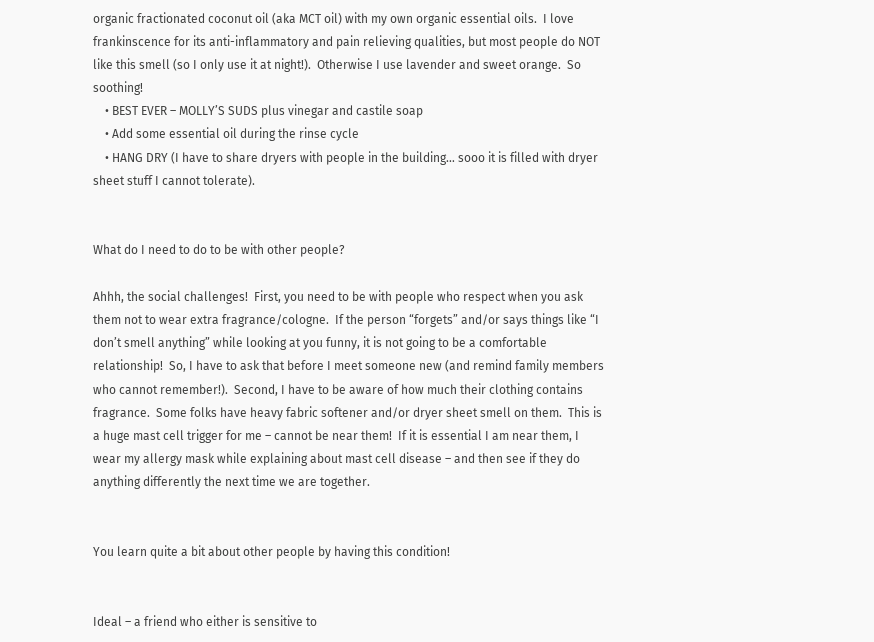organic fractionated coconut oil (aka MCT oil) with my own organic essential oils.  I love frankinscence for its anti-inflammatory and pain relieving qualities, but most people do NOT like this smell (so I only use it at night!).  Otherwise I use lavender and sweet orange.  So soothing!
    • BEST EVER – MOLLY’S SUDS plus vinegar and castile soap
    • Add some essential oil during the rinse cycle
    • HANG DRY (I have to share dryers with people in the building… sooo it is filled with dryer sheet stuff I cannot tolerate).


What do I need to do to be with other people?

Ahhh, the social challenges!  First, you need to be with people who respect when you ask them not to wear extra fragrance/cologne.  If the person “forgets” and/or says things like “I don’t smell anything” while looking at you funny, it is not going to be a comfortable relationship!  So, I have to ask that before I meet someone new (and remind family members who cannot remember!).  Second, I have to be aware of how much their clothing contains fragrance.  Some folks have heavy fabric softener and/or dryer sheet smell on them.  This is a huge mast cell trigger for me – cannot be near them!  If it is essential I am near them, I wear my allergy mask while explaining about mast cell disease – and then see if they do anything differently the next time we are together.


You learn quite a bit about other people by having this condition!


Ideal – a friend who either is sensitive to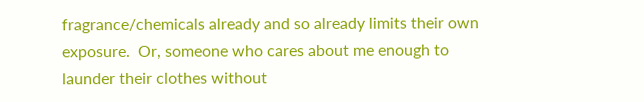fragrance/chemicals already and so already limits their own exposure.  Or, someone who cares about me enough to launder their clothes without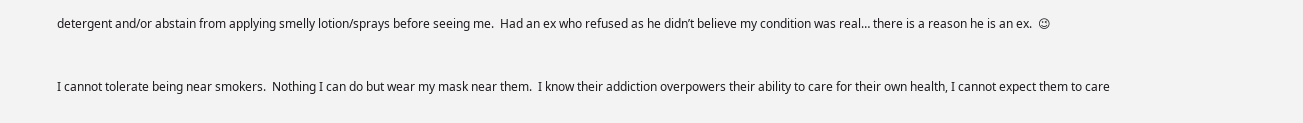detergent and/or abstain from applying smelly lotion/sprays before seeing me.  Had an ex who refused as he didn’t believe my condition was real… there is a reason he is an ex.  😉


I cannot tolerate being near smokers.  Nothing I can do but wear my mask near them.  I know their addiction overpowers their ability to care for their own health, I cannot expect them to care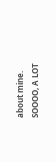about mine.    SOOOO, A LOT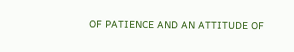OF PATIENCE AND AN ATTITUDE OF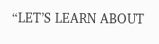“LET’S LEARN ABOUT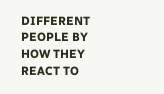DIFFERENT PEOPLE BY HOW THEY REACT TO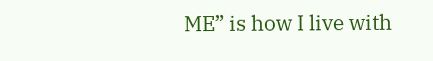ME” is how I live with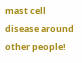mast cell disease around other people!